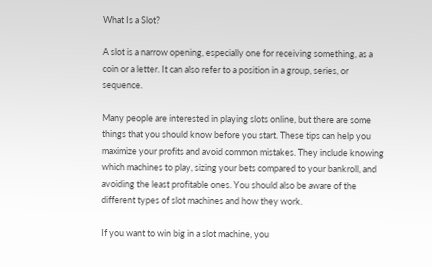What Is a Slot?

A slot is a narrow opening, especially one for receiving something, as a coin or a letter. It can also refer to a position in a group, series, or sequence.

Many people are interested in playing slots online, but there are some things that you should know before you start. These tips can help you maximize your profits and avoid common mistakes. They include knowing which machines to play, sizing your bets compared to your bankroll, and avoiding the least profitable ones. You should also be aware of the different types of slot machines and how they work.

If you want to win big in a slot machine, you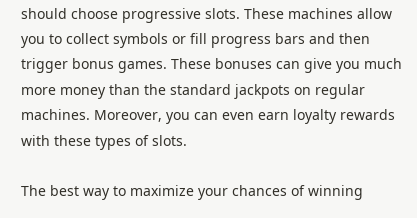should choose progressive slots. These machines allow you to collect symbols or fill progress bars and then trigger bonus games. These bonuses can give you much more money than the standard jackpots on regular machines. Moreover, you can even earn loyalty rewards with these types of slots.

The best way to maximize your chances of winning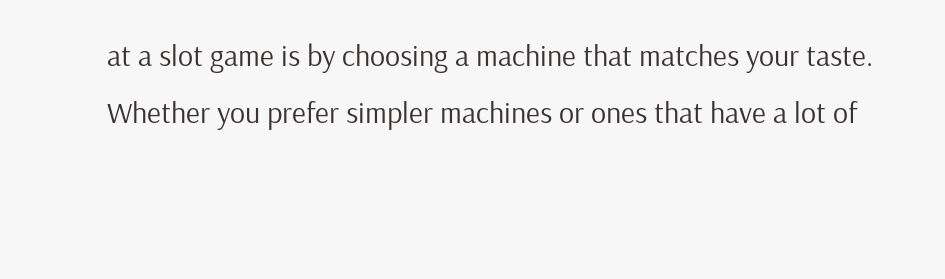at a slot game is by choosing a machine that matches your taste. Whether you prefer simpler machines or ones that have a lot of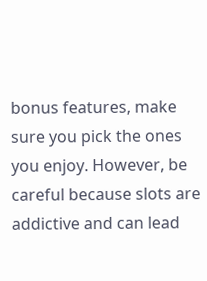bonus features, make sure you pick the ones you enjoy. However, be careful because slots are addictive and can lead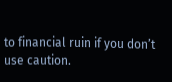to financial ruin if you don’t use caution.